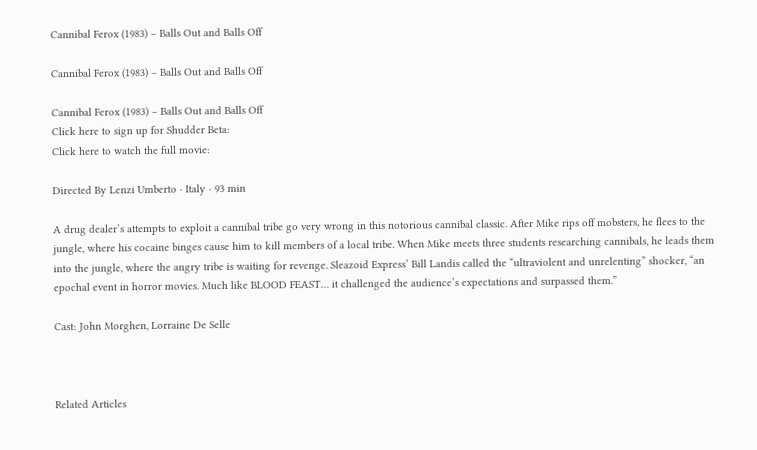Cannibal Ferox (1983) – Balls Out and Balls Off

Cannibal Ferox (1983) – Balls Out and Balls Off

Cannibal Ferox (1983) – Balls Out and Balls Off
Click here to sign up for Shudder Beta:
Click here to watch the full movie:

Directed By Lenzi Umberto ⋅ Italy ⋅ 93 min

A drug dealer’s attempts to exploit a cannibal tribe go very wrong in this notorious cannibal classic. After Mike rips off mobsters, he flees to the jungle, where his cocaine binges cause him to kill members of a local tribe. When Mike meets three students researching cannibals, he leads them into the jungle, where the angry tribe is waiting for revenge. Sleazoid Express’ Bill Landis called the “ultraviolent and unrelenting” shocker, “an epochal event in horror movies. Much like BLOOD FEAST… it challenged the audience’s expectations and surpassed them.”

Cast: John Morghen, Lorraine De Selle



Related Articles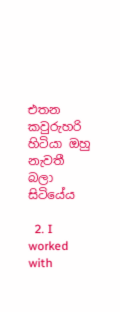එතන කවුරුහරි හිටියා ඔහු නැවතී බලා සිටියේය

  2. I worked with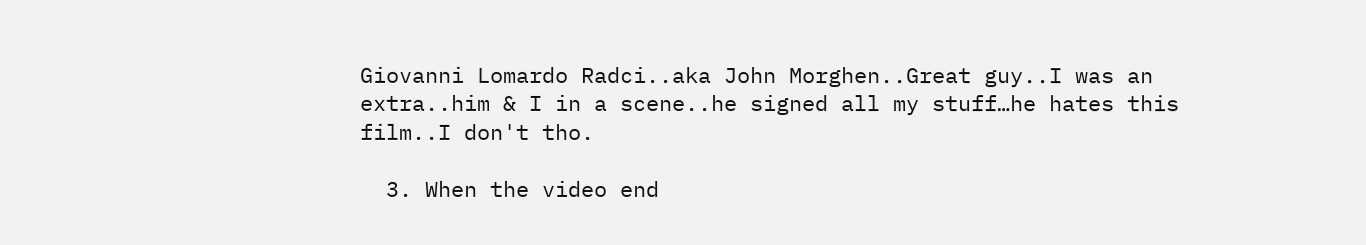Giovanni Lomardo Radci..aka John Morghen..Great guy..I was an extra..him & I in a scene..he signed all my stuff…he hates this film..I don't tho.

  3. When the video end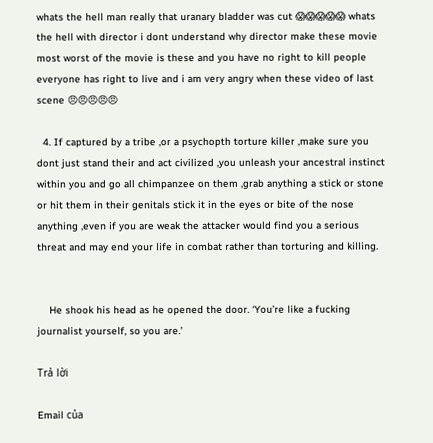whats the hell man really that uranary bladder was cut 😱😱😱😱😱 whats the hell with director i dont understand why director make these movie most worst of the movie is these and you have no right to kill people everyone has right to live and i am very angry when these video of last scene 😠😠😠😠😠

  4. If captured by a tribe ,or a psychopth torture killer ,make sure you dont just stand their and act civilized ,you unleash your ancestral instinct within you and go all chimpanzee on them ,grab anything a stick or stone or hit them in their genitals stick it in the eyes or bite of the nose anything ,even if you are weak the attacker would find you a serious threat and may end your life in combat rather than torturing and killing.


    He shook his head as he opened the door. ‘You’re like a fucking journalist yourself, so you are.’

Trả lời

Email của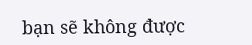bạn sẽ không được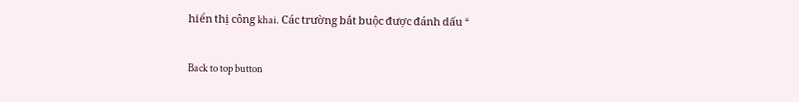hiển thị công khai. Các trường bắt buộc được đánh dấu *

Back to top button